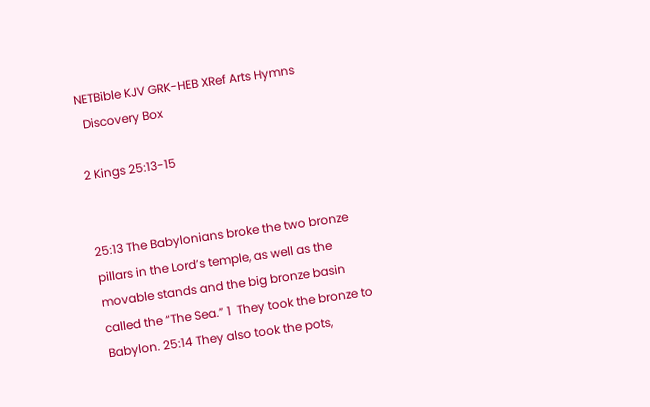NETBible KJV GRK-HEB XRef Arts Hymns
  Discovery Box

2 Kings 25:13-15


25:13 The Babylonians broke the two bronze pillars in the Lord’s temple, as well as the movable stands and the big bronze basin called the “The Sea.” 1  They took the bronze to Babylon. 25:14 They also took the pots,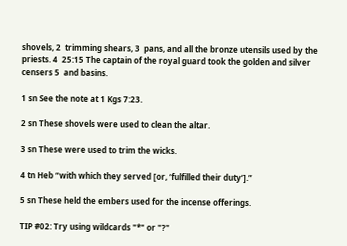shovels, 2  trimming shears, 3  pans, and all the bronze utensils used by the priests. 4  25:15 The captain of the royal guard took the golden and silver censers 5  and basins.

1 sn See the note at 1 Kgs 7:23.

2 sn These shovels were used to clean the altar.

3 sn These were used to trim the wicks.

4 tn Heb “with which they served [or, ‘fulfilled their duty’].”

5 sn These held the embers used for the incense offerings.

TIP #02: Try using wildcards "*" or "?"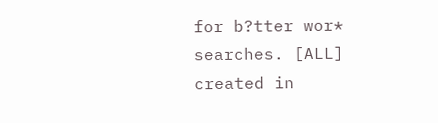for b?tter wor* searches. [ALL]
created in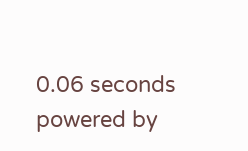0.06 seconds
powered by